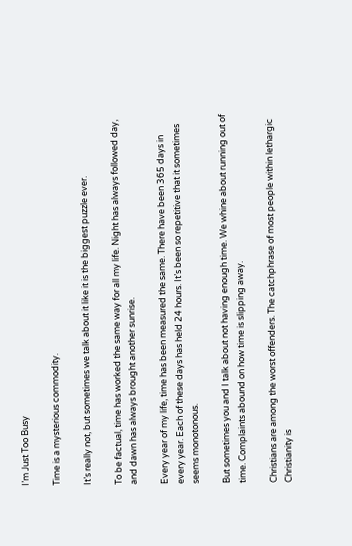I’m Just Too Busy

Time is a mysterious commodity.

It’s really not, but sometimes we talk about it like it is the biggest puzzle ever.

To be factual, time has worked the same way for all my life. Night has always followed day, and dawn has always brought another sunrise.

Every year of my life, time has been measured the same. There have been 365 days in every year. Each of these days has held 24 hours. It’s been so repetitive that it sometimes seems monotonous.

But sometimes you and I talk about not having enough time. We whine about running out of time. Complaints abound on how time is slipping away.

Christians are among the worst offenders. The catchphrase of most people within lethargic Christianity is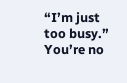“I’m just too busy.” You’re no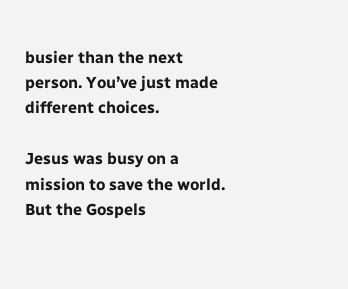busier than the next person. You’ve just made different choices.

Jesus was busy on a mission to save the world. But the Gospels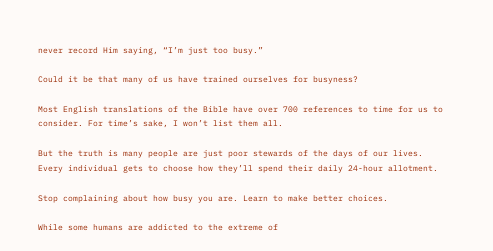never record Him saying, “I’m just too busy.”

Could it be that many of us have trained ourselves for busyness?

Most English translations of the Bible have over 700 references to time for us to consider. For time’s sake, I won’t list them all.

But the truth is many people are just poor stewards of the days of our lives. Every individual gets to choose how they’ll spend their daily 24-hour allotment.

Stop complaining about how busy you are. Learn to make better choices.

While some humans are addicted to the extreme of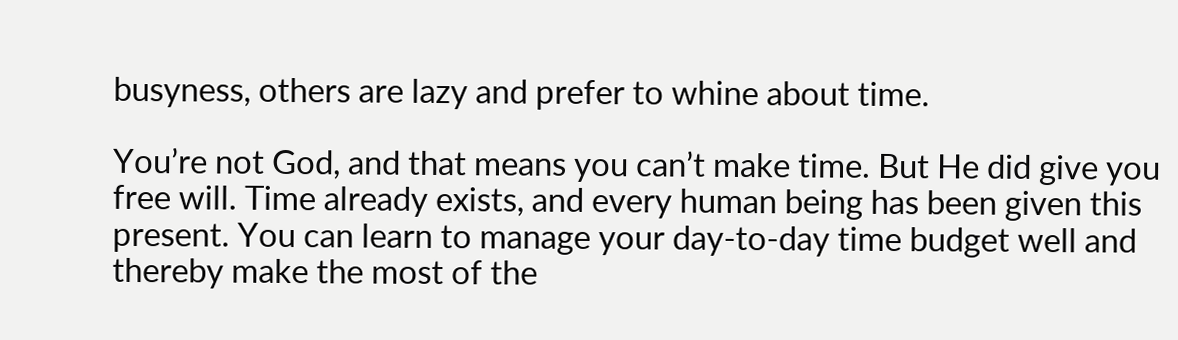busyness, others are lazy and prefer to whine about time.

You’re not God, and that means you can’t make time. But He did give you free will. Time already exists, and every human being has been given this present. You can learn to manage your day-to-day time budget well and thereby make the most of the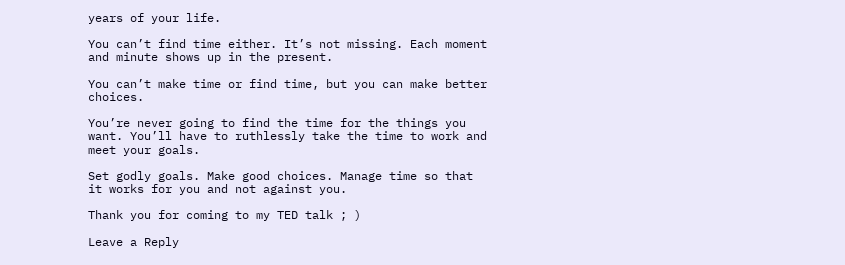years of your life.

You can’t find time either. It’s not missing. Each moment and minute shows up in the present.

You can’t make time or find time, but you can make better choices.

You’re never going to find the time for the things you want. You’ll have to ruthlessly take the time to work and meet your goals.

Set godly goals. Make good choices. Manage time so that it works for you and not against you.

Thank you for coming to my TED talk ; )

Leave a Reply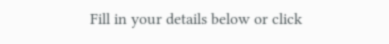Fill in your details below or click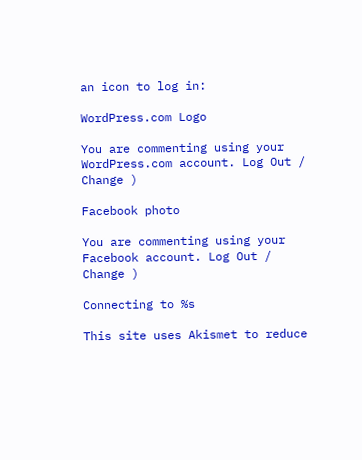an icon to log in:

WordPress.com Logo

You are commenting using your WordPress.com account. Log Out /  Change )

Facebook photo

You are commenting using your Facebook account. Log Out /  Change )

Connecting to %s

This site uses Akismet to reduce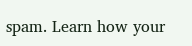spam. Learn how your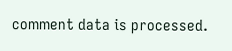comment data is processed.